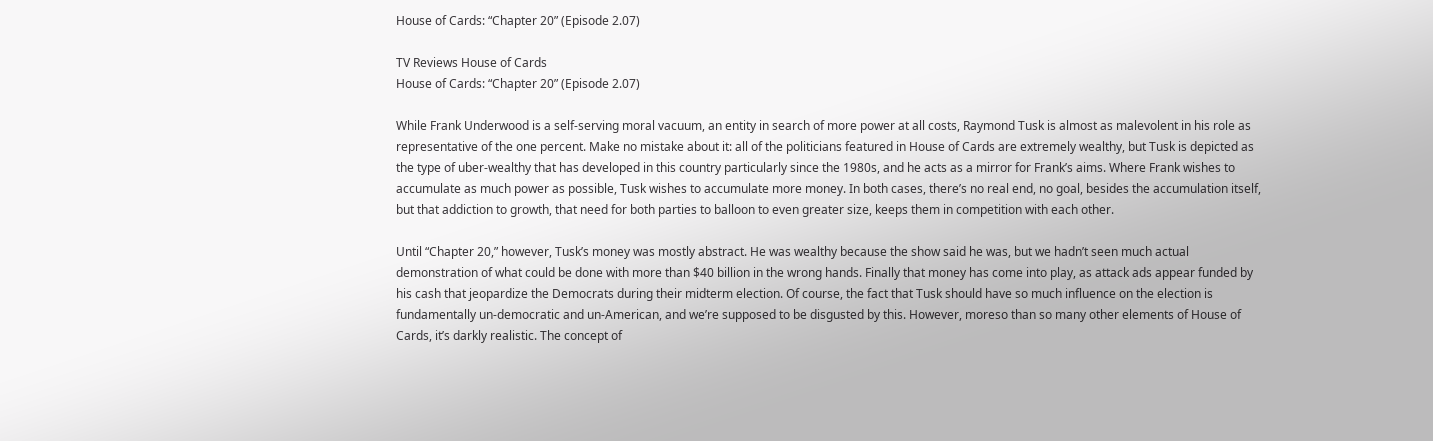House of Cards: “Chapter 20” (Episode 2.07)

TV Reviews House of Cards
House of Cards: “Chapter 20” (Episode 2.07)

While Frank Underwood is a self-serving moral vacuum, an entity in search of more power at all costs, Raymond Tusk is almost as malevolent in his role as representative of the one percent. Make no mistake about it: all of the politicians featured in House of Cards are extremely wealthy, but Tusk is depicted as the type of uber-wealthy that has developed in this country particularly since the 1980s, and he acts as a mirror for Frank’s aims. Where Frank wishes to accumulate as much power as possible, Tusk wishes to accumulate more money. In both cases, there’s no real end, no goal, besides the accumulation itself, but that addiction to growth, that need for both parties to balloon to even greater size, keeps them in competition with each other.

Until “Chapter 20,” however, Tusk’s money was mostly abstract. He was wealthy because the show said he was, but we hadn’t seen much actual demonstration of what could be done with more than $40 billion in the wrong hands. Finally that money has come into play, as attack ads appear funded by his cash that jeopardize the Democrats during their midterm election. Of course, the fact that Tusk should have so much influence on the election is fundamentally un-democratic and un-American, and we’re supposed to be disgusted by this. However, moreso than so many other elements of House of Cards, it’s darkly realistic. The concept of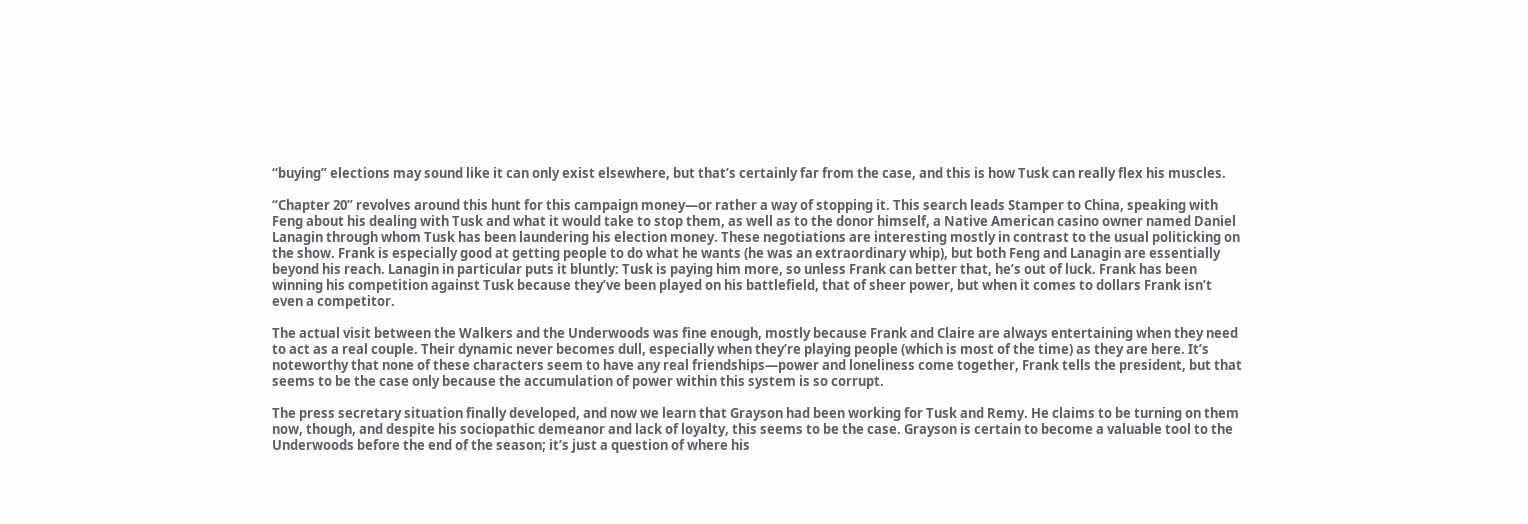“buying” elections may sound like it can only exist elsewhere, but that’s certainly far from the case, and this is how Tusk can really flex his muscles.

“Chapter 20” revolves around this hunt for this campaign money—or rather a way of stopping it. This search leads Stamper to China, speaking with Feng about his dealing with Tusk and what it would take to stop them, as well as to the donor himself, a Native American casino owner named Daniel Lanagin through whom Tusk has been laundering his election money. These negotiations are interesting mostly in contrast to the usual politicking on the show. Frank is especially good at getting people to do what he wants (he was an extraordinary whip), but both Feng and Lanagin are essentially beyond his reach. Lanagin in particular puts it bluntly: Tusk is paying him more, so unless Frank can better that, he’s out of luck. Frank has been winning his competition against Tusk because they’ve been played on his battlefield, that of sheer power, but when it comes to dollars Frank isn’t even a competitor.

The actual visit between the Walkers and the Underwoods was fine enough, mostly because Frank and Claire are always entertaining when they need to act as a real couple. Their dynamic never becomes dull, especially when they’re playing people (which is most of the time) as they are here. It’s noteworthy that none of these characters seem to have any real friendships—power and loneliness come together, Frank tells the president, but that seems to be the case only because the accumulation of power within this system is so corrupt.

The press secretary situation finally developed, and now we learn that Grayson had been working for Tusk and Remy. He claims to be turning on them now, though, and despite his sociopathic demeanor and lack of loyalty, this seems to be the case. Grayson is certain to become a valuable tool to the Underwoods before the end of the season; it’s just a question of where his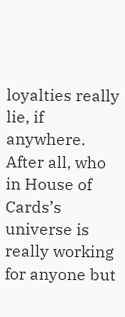loyalties really lie, if anywhere. After all, who in House of Cards’s universe is really working for anyone but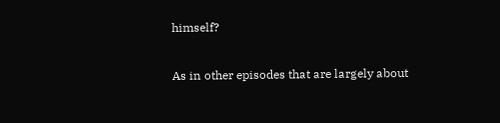himself?

As in other episodes that are largely about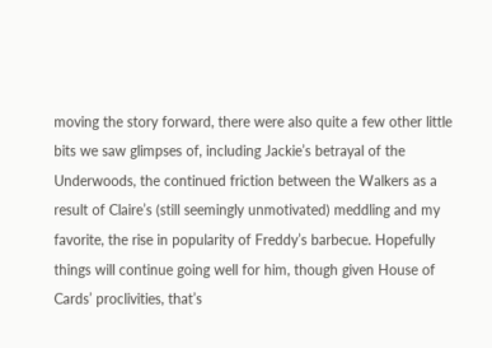moving the story forward, there were also quite a few other little bits we saw glimpses of, including Jackie’s betrayal of the Underwoods, the continued friction between the Walkers as a result of Claire’s (still seemingly unmotivated) meddling and my favorite, the rise in popularity of Freddy’s barbecue. Hopefully things will continue going well for him, though given House of Cards’ proclivities, that’s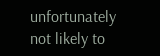unfortunately not likely to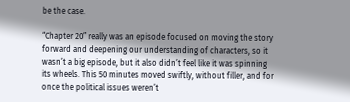be the case.

“Chapter 20” really was an episode focused on moving the story forward and deepening our understanding of characters, so it wasn’t a big episode, but it also didn’t feel like it was spinning its wheels. This 50 minutes moved swiftly, without filler, and for once the political issues weren’t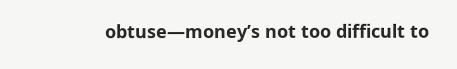obtuse—money’s not too difficult to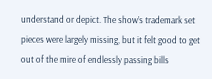understand or depict. The show’s trademark set pieces were largely missing, but it felt good to get out of the mire of endlessly passing bills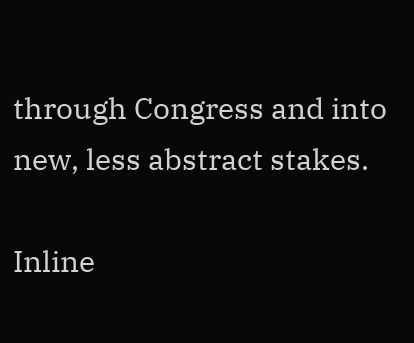through Congress and into new, less abstract stakes.

Inline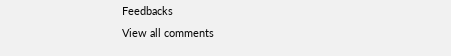Feedbacks
View all comments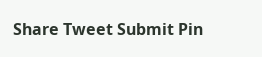Share Tweet Submit Pin